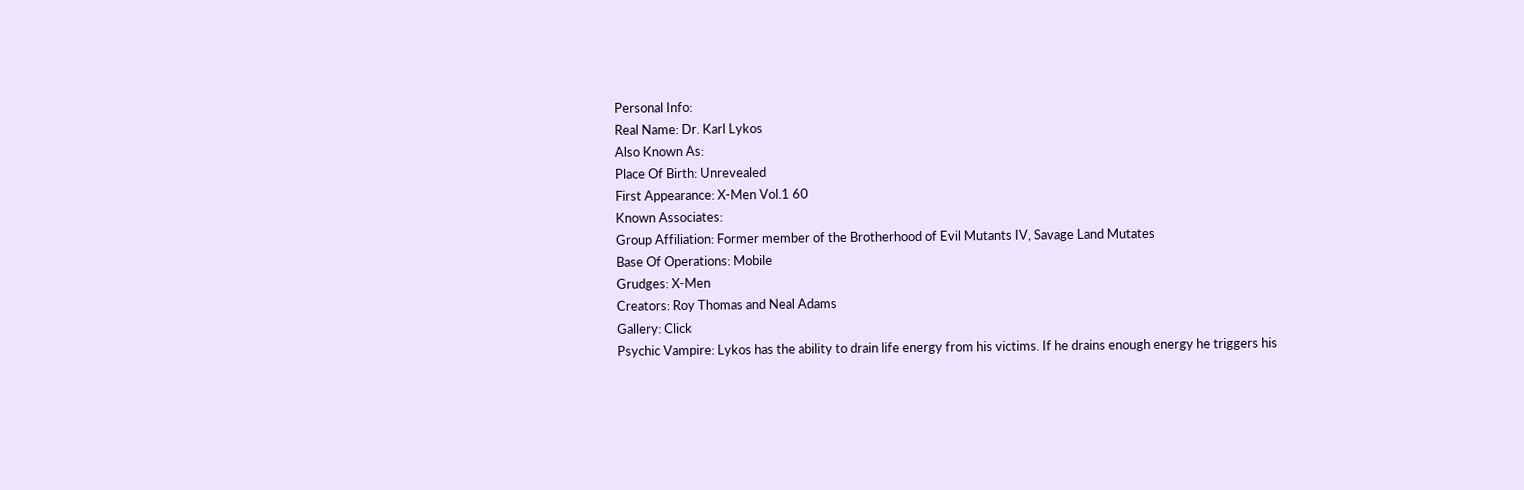Personal Info:
Real Name: Dr. Karl Lykos
Also Known As:
Place Of Birth: Unrevealed
First Appearance: X-Men Vol.1 60
Known Associates:
Group Affiliation: Former member of the Brotherhood of Evil Mutants IV, Savage Land Mutates
Base Of Operations: Mobile
Grudges: X-Men
Creators: Roy Thomas and Neal Adams
Gallery: Click
Psychic Vampire: Lykos has the ability to drain life energy from his victims. If he drains enough energy he triggers his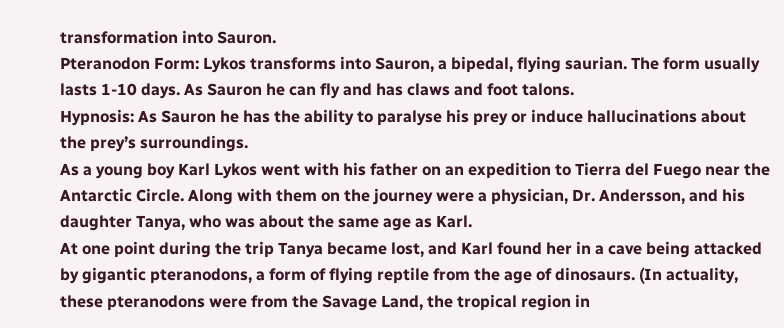transformation into Sauron.
Pteranodon Form: Lykos transforms into Sauron, a bipedal, flying saurian. The form usually lasts 1-10 days. As Sauron he can fly and has claws and foot talons.
Hypnosis: As Sauron he has the ability to paralyse his prey or induce hallucinations about the prey’s surroundings.
As a young boy Karl Lykos went with his father on an expedition to Tierra del Fuego near the Antarctic Circle. Along with them on the journey were a physician, Dr. Andersson, and his daughter Tanya, who was about the same age as Karl.
At one point during the trip Tanya became lost, and Karl found her in a cave being attacked by gigantic pteranodons, a form of flying reptile from the age of dinosaurs. (In actuality, these pteranodons were from the Savage Land, the tropical region in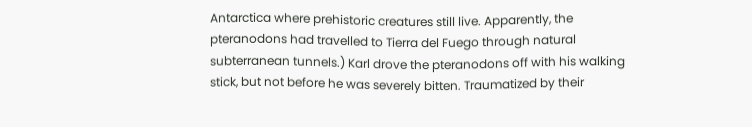Antarctica where prehistoric creatures still live. Apparently, the pteranodons had travelled to Tierra del Fuego through natural subterranean tunnels.) Karl drove the pteranodons off with his walking stick, but not before he was severely bitten. Traumatized by their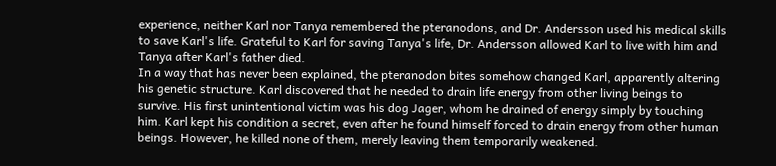experience, neither Karl nor Tanya remembered the pteranodons, and Dr. Andersson used his medical skills to save Karl's life. Grateful to Karl for saving Tanya's life, Dr. Andersson allowed Karl to live with him and Tanya after Karl's father died.
In a way that has never been explained, the pteranodon bites somehow changed Karl, apparently altering his genetic structure. Karl discovered that he needed to drain life energy from other living beings to survive. His first unintentional victim was his dog Jager, whom he drained of energy simply by touching him. Karl kept his condition a secret, even after he found himself forced to drain energy from other human beings. However, he killed none of them, merely leaving them temporarily weakened.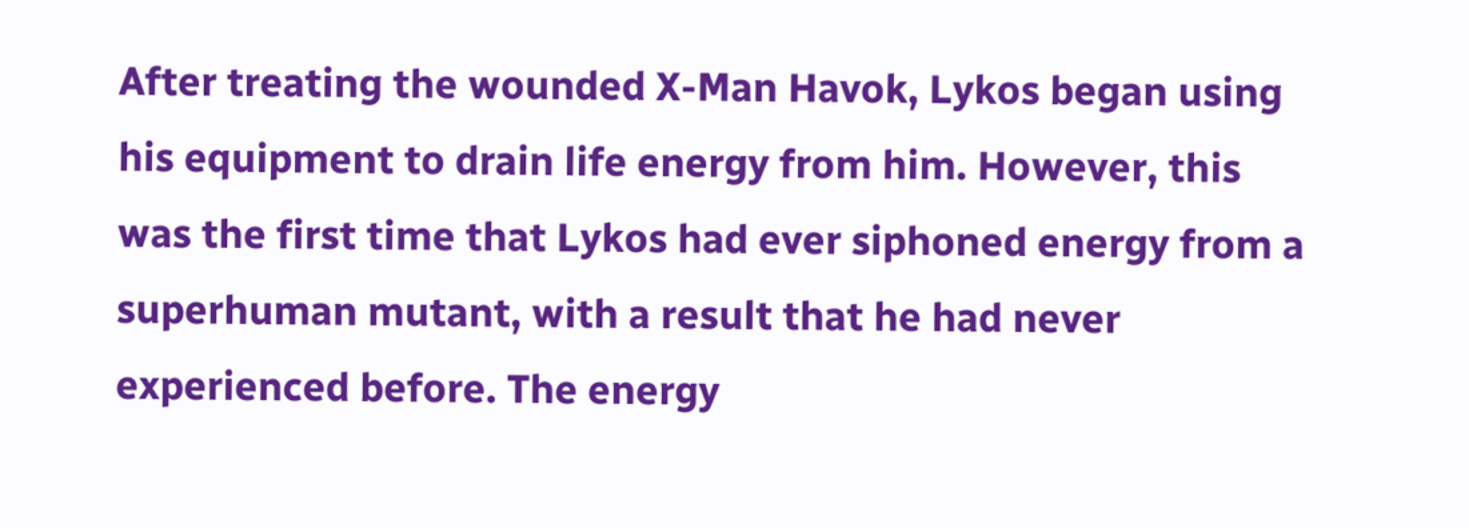After treating the wounded X-Man Havok, Lykos began using his equipment to drain life energy from him. However, this was the first time that Lykos had ever siphoned energy from a superhuman mutant, with a result that he had never experienced before. The energy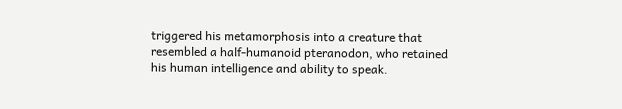triggered his metamorphosis into a creature that resembled a half-humanoid pteranodon, who retained his human intelligence and ability to speak.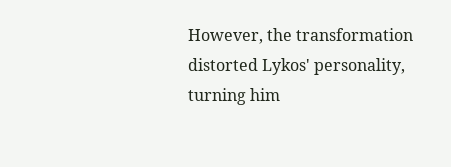However, the transformation distorted Lykos' personality, turning him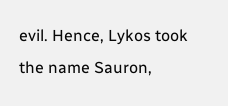evil. Hence, Lykos took the name Sauron,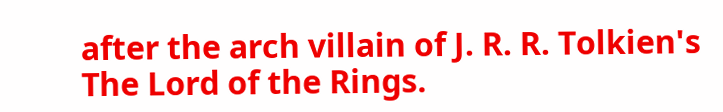after the arch villain of J. R. R. Tolkien's The Lord of the Rings.